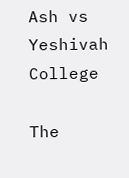Ash vs Yeshivah College

The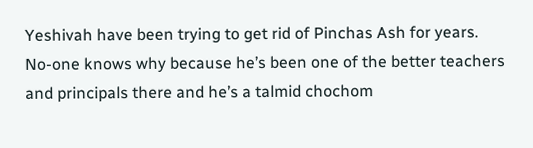Yeshivah have been trying to get rid of Pinchas Ash for years.
No-one knows why because he’s been one of the better teachers and principals there and he’s a talmid chochom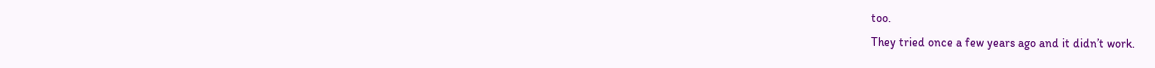too.
They tried once a few years ago and it didn’t work.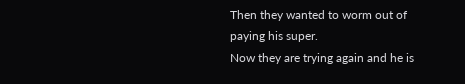Then they wanted to worm out of paying his super.
Now they are trying again and he is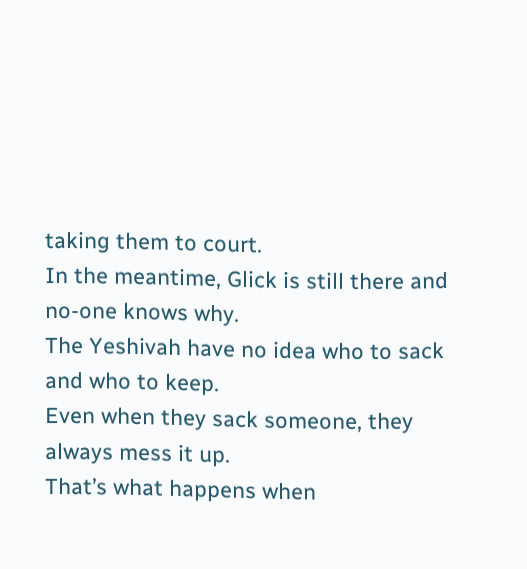taking them to court.
In the meantime, Glick is still there and no-one knows why.
The Yeshivah have no idea who to sack and who to keep.
Even when they sack someone, they always mess it up.
That’s what happens when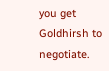you get Goldhirsh to negotiate.